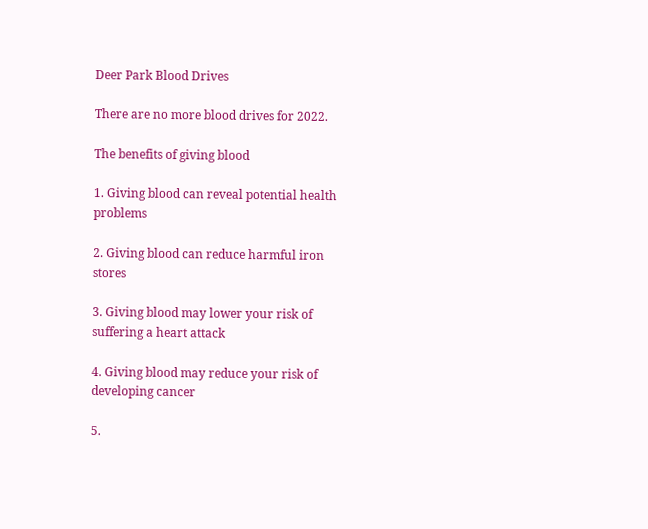Deer Park Blood Drives

There are no more blood drives for 2022.

The benefits of giving blood

1. Giving blood can reveal potential health problems

2. Giving blood can reduce harmful iron stores

3. Giving blood may lower your risk of suffering a heart attack

4. Giving blood may reduce your risk of developing cancer

5.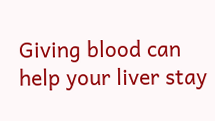Giving blood can help your liver stay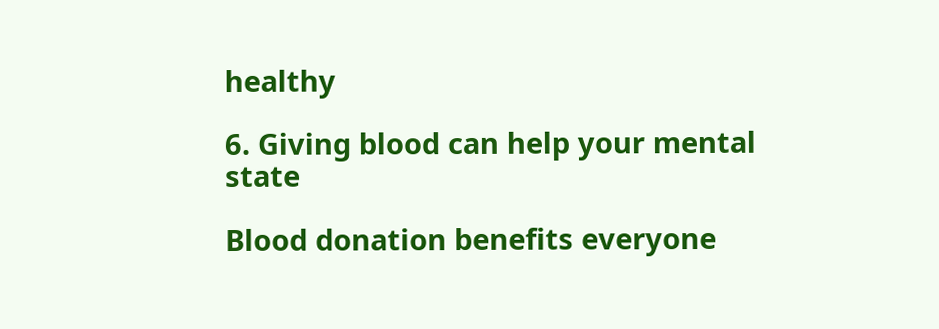healthy

6. Giving blood can help your mental state

Blood donation benefits everyone